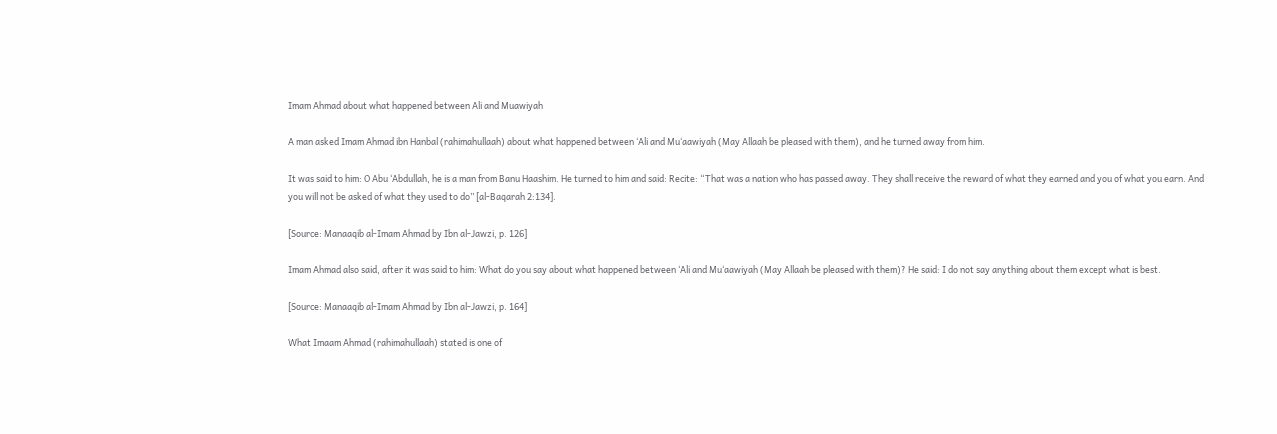Imam Ahmad about what happened between Ali and Muawiyah

A man asked Imam Ahmad ibn Hanbal (rahimahullaah) about what happened between ‘Ali and Mu‘aawiyah (May Allaah be pleased with them), and he turned away from him.

It was said to him: O Abu ‘Abdullah, he is a man from Banu Haashim. He turned to him and said: Recite: “That was a nation who has passed away. They shall receive the reward of what they earned and you of what you earn. And you will not be asked of what they used to do” [al-Baqarah 2:134].

[Source: Manaaqib al-Imam Ahmad by Ibn al-Jawzi, p. 126]

Imam Ahmad also said, after it was said to him: What do you say about what happened between ‘Ali and Mu‘aawiyah (May Allaah be pleased with them)? He said: I do not say anything about them except what is best.

[Source: Manaaqib al-Imam Ahmad by Ibn al-Jawzi, p. 164]

What Imaam Ahmad (rahimahullaah) stated is one of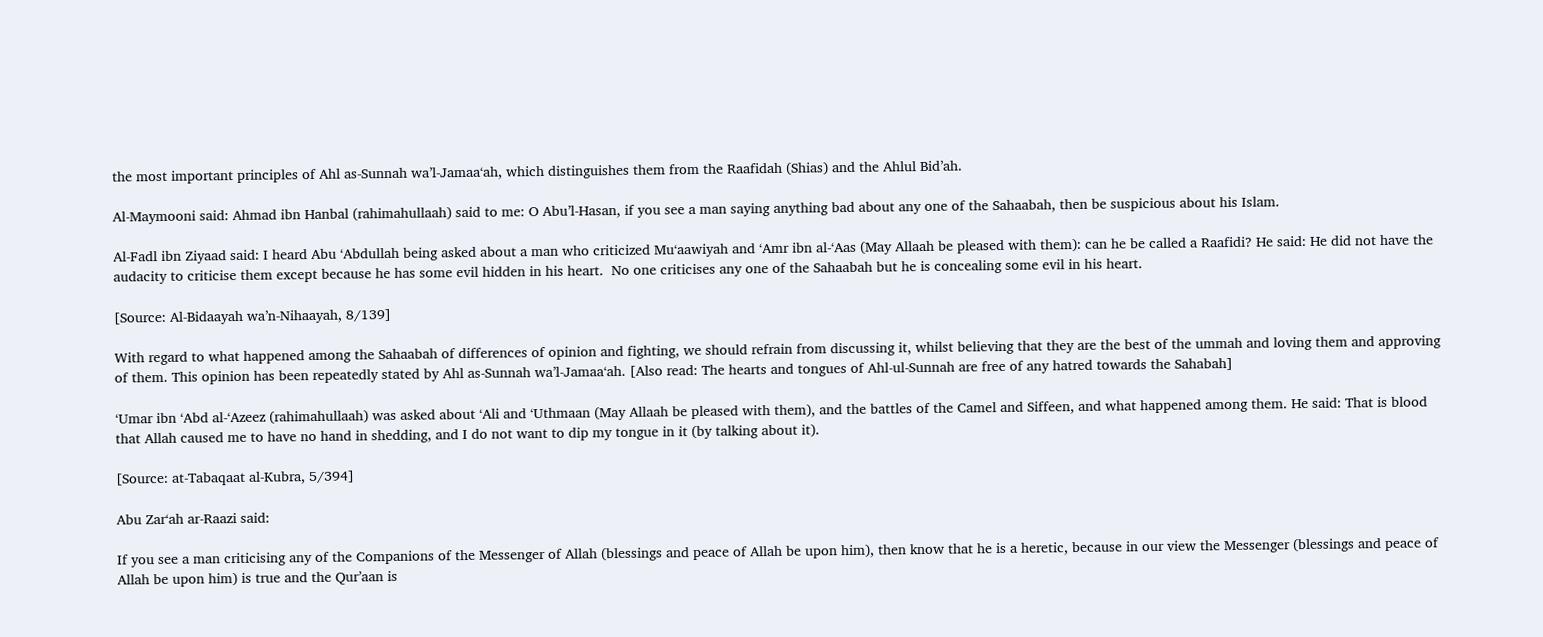the most important principles of Ahl as-Sunnah wa’l-Jamaa‘ah, which distinguishes them from the Raafidah (Shias) and the Ahlul Bid’ah.

Al-Maymooni said: Ahmad ibn Hanbal (rahimahullaah) said to me: O Abu’l-Hasan, if you see a man saying anything bad about any one of the Sahaabah, then be suspicious about his Islam.

Al-Fadl ibn Ziyaad said: I heard Abu ‘Abdullah being asked about a man who criticized Mu‘aawiyah and ‘Amr ibn al-‘Aas (May Allaah be pleased with them): can he be called a Raafidi? He said: He did not have the audacity to criticise them except because he has some evil hidden in his heart.  No one criticises any one of the Sahaabah but he is concealing some evil in his heart.

[Source: Al-Bidaayah wa’n-Nihaayah, 8/139]

With regard to what happened among the Sahaabah of differences of opinion and fighting, we should refrain from discussing it, whilst believing that they are the best of the ummah and loving them and approving of them. This opinion has been repeatedly stated by Ahl as-Sunnah wa’l-Jamaa‘ah. [Also read: The hearts and tongues of Ahl-ul-Sunnah are free of any hatred towards the Sahabah]

‘Umar ibn ‘Abd al-‘Azeez (rahimahullaah) was asked about ‘Ali and ‘Uthmaan (May Allaah be pleased with them), and the battles of the Camel and Siffeen, and what happened among them. He said: That is blood that Allah caused me to have no hand in shedding, and I do not want to dip my tongue in it (by talking about it).

[Source: at-Tabaqaat al-Kubra, 5/394]

Abu Zar‘ah ar-Raazi said:

If you see a man criticising any of the Companions of the Messenger of Allah (blessings and peace of Allah be upon him), then know that he is a heretic, because in our view the Messenger (blessings and peace of Allah be upon him) is true and the Qur’aan is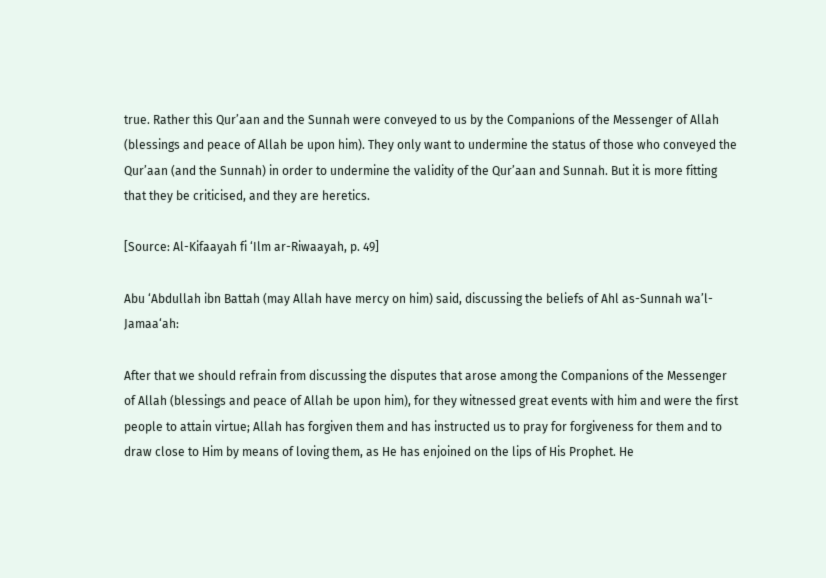true. Rather this Qur’aan and the Sunnah were conveyed to us by the Companions of the Messenger of Allah (blessings and peace of Allah be upon him). They only want to undermine the status of those who conveyed the Qur’aan (and the Sunnah) in order to undermine the validity of the Qur’aan and Sunnah. But it is more fitting that they be criticised, and they are heretics.

[Source: Al-Kifaayah fi ‘Ilm ar-Riwaayah, p. 49]

Abu ‘Abdullah ibn Battah (may Allah have mercy on him) said, discussing the beliefs of Ahl as-Sunnah wa’l-Jamaa‘ah:

After that we should refrain from discussing the disputes that arose among the Companions of the Messenger of Allah (blessings and peace of Allah be upon him), for they witnessed great events with him and were the first people to attain virtue; Allah has forgiven them and has instructed us to pray for forgiveness for them and to draw close to Him by means of loving them, as He has enjoined on the lips of His Prophet. He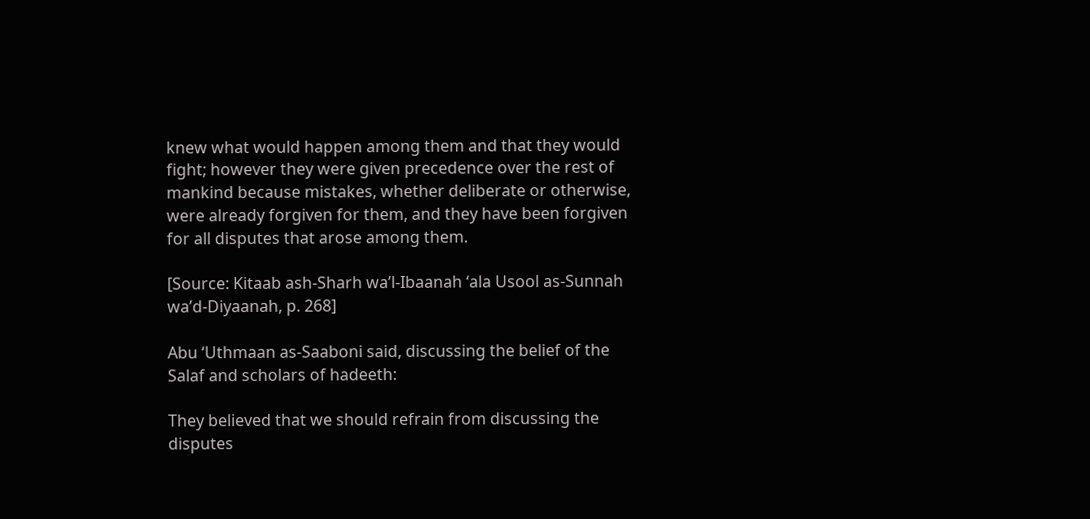knew what would happen among them and that they would fight; however they were given precedence over the rest of mankind because mistakes, whether deliberate or otherwise, were already forgiven for them, and they have been forgiven for all disputes that arose among them.

[Source: Kitaab ash-Sharh wa’l-Ibaanah ‘ala Usool as-Sunnah wa’d-Diyaanah, p. 268]

Abu ‘Uthmaan as-Saaboni said, discussing the belief of the Salaf and scholars of hadeeth:

They believed that we should refrain from discussing the disputes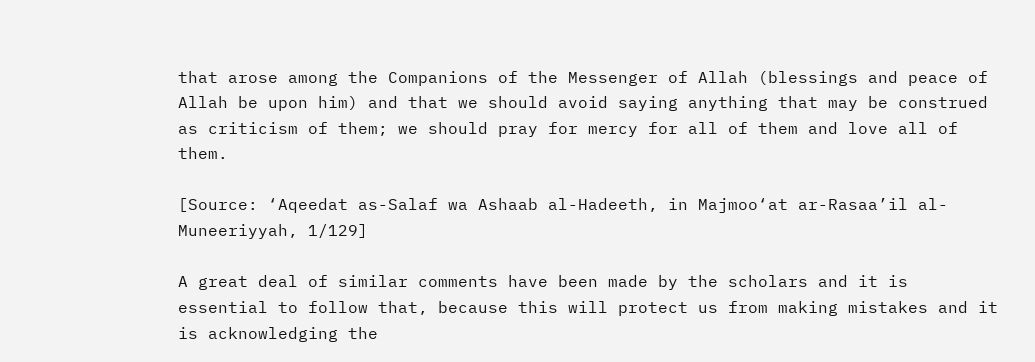that arose among the Companions of the Messenger of Allah (blessings and peace of Allah be upon him) and that we should avoid saying anything that may be construed as criticism of them; we should pray for mercy for all of them and love all of them.

[Source: ‘Aqeedat as-Salaf wa Ashaab al-Hadeeth, in Majmoo‘at ar-Rasaa’il al-Muneeriyyah, 1/129]

A great deal of similar comments have been made by the scholars and it is essential to follow that, because this will protect us from making mistakes and it is acknowledging the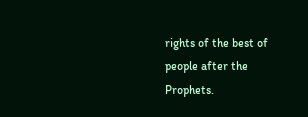rights of the best of people after the Prophets.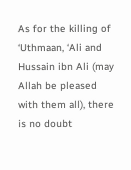As for the killing of ‘Uthmaan, ‘Ali and Hussain ibn Ali (may Allah be pleased with them all), there is no doubt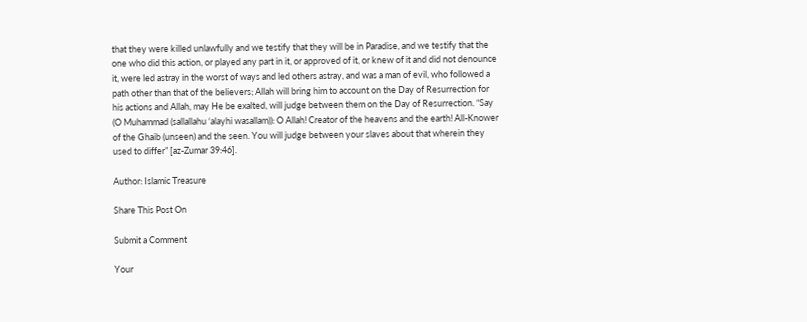that they were killed unlawfully and we testify that they will be in Paradise, and we testify that the one who did this action, or played any part in it, or approved of it, or knew of it and did not denounce it, were led astray in the worst of ways and led others astray, and was a man of evil, who followed a path other than that of the believers; Allah will bring him to account on the Day of Resurrection for his actions and Allah, may He be exalted, will judge between them on the Day of Resurrection. “Say (O Muhammad (sallallahu ‘alayhi wasallam)): O Allah! Creator of the heavens and the earth! All-Knower of the Ghaib (unseen) and the seen. You will judge between your slaves about that wherein they used to differ” [az-Zumar 39:46].

Author: Islamic Treasure

Share This Post On

Submit a Comment

Your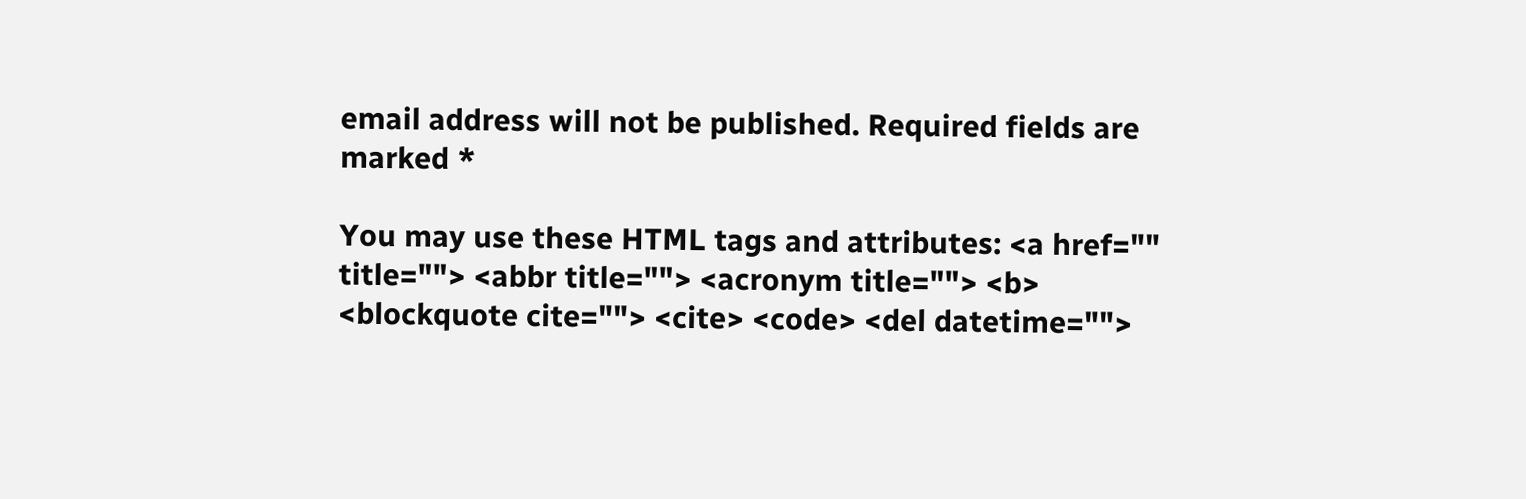email address will not be published. Required fields are marked *

You may use these HTML tags and attributes: <a href="" title=""> <abbr title=""> <acronym title=""> <b> <blockquote cite=""> <cite> <code> <del datetime="">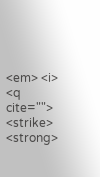<em> <i> <q cite=""> <strike> <strong>